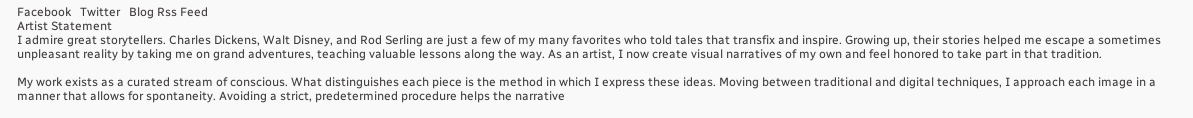Facebook   Twitter   Blog Rss Feed
Artist Statement
I admire great storytellers. Charles Dickens, Walt Disney, and Rod Serling are just a few of my many favorites who told tales that transfix and inspire. Growing up, their stories helped me escape a sometimes unpleasant reality by taking me on grand adventures, teaching valuable lessons along the way. As an artist, I now create visual narratives of my own and feel honored to take part in that tradition.

My work exists as a curated stream of conscious. What distinguishes each piece is the method in which I express these ideas. Moving between traditional and digital techniques, I approach each image in a manner that allows for spontaneity. Avoiding a strict, predetermined procedure helps the narrative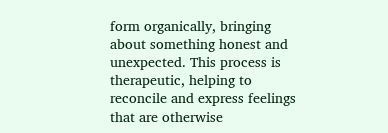form organically, bringing about something honest and unexpected. This process is therapeutic, helping to reconcile and express feelings that are otherwise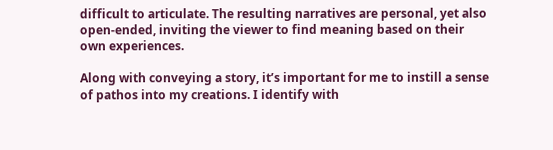difficult to articulate. The resulting narratives are personal, yet also open-ended, inviting the viewer to find meaning based on their own experiences.

Along with conveying a story, it’s important for me to instill a sense of pathos into my creations. I identify with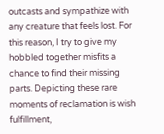outcasts and sympathize with any creature that feels lost. For this reason, I try to give my hobbled together misfits a chance to find their missing parts. Depicting these rare moments of reclamation is wish fulfillment,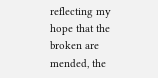reflecting my hope that the broken are mended, the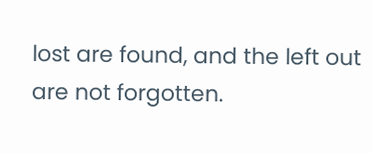lost are found, and the left out are not forgotten.